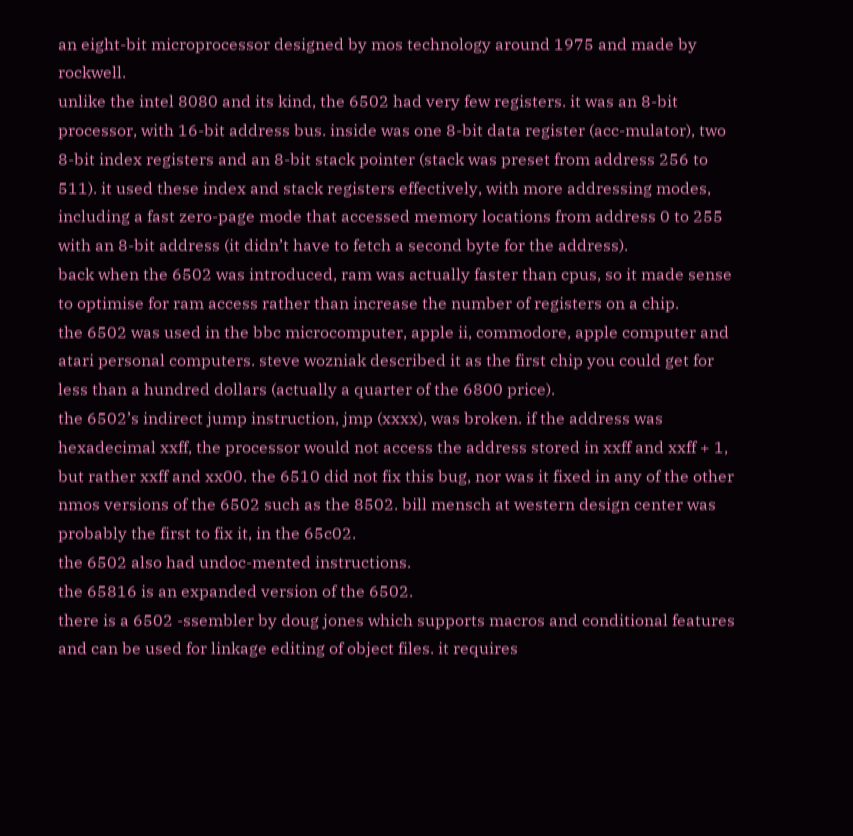an eight-bit microprocessor designed by mos technology around 1975 and made by rockwell.
unlike the intel 8080 and its kind, the 6502 had very few registers. it was an 8-bit processor, with 16-bit address bus. inside was one 8-bit data register (acc-mulator), two 8-bit index registers and an 8-bit stack pointer (stack was preset from address 256 to 511). it used these index and stack registers effectively, with more addressing modes, including a fast zero-page mode that accessed memory locations from address 0 to 255 with an 8-bit address (it didn’t have to fetch a second byte for the address).
back when the 6502 was introduced, ram was actually faster than cpus, so it made sense to optimise for ram access rather than increase the number of registers on a chip.
the 6502 was used in the bbc microcomputer, apple ii, commodore, apple computer and atari personal computers. steve wozniak described it as the first chip you could get for less than a hundred dollars (actually a quarter of the 6800 price).
the 6502’s indirect jump instruction, jmp (xxxx), was broken. if the address was hexadecimal xxff, the processor would not access the address stored in xxff and xxff + 1, but rather xxff and xx00. the 6510 did not fix this bug, nor was it fixed in any of the other nmos versions of the 6502 such as the 8502. bill mensch at western design center was probably the first to fix it, in the 65c02.
the 6502 also had undoc-mented instructions.
the 65816 is an expanded version of the 6502.
there is a 6502 -ssembler by doug jones which supports macros and conditional features and can be used for linkage editing of object files. it requires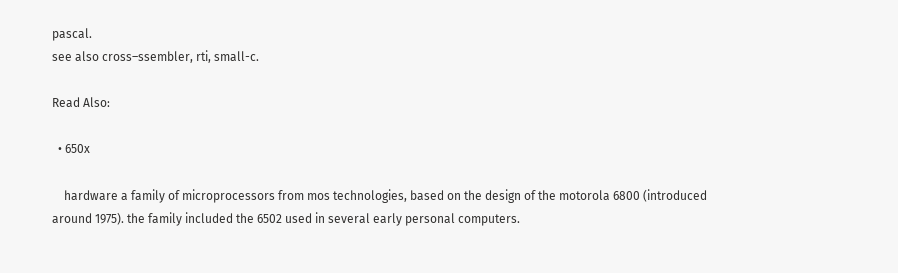pascal.
see also cross–ssembler, rti, small-c.

Read Also:

  • 650x

    hardware a family of microprocessors from mos technologies, based on the design of the motorola 6800 (introduced around 1975). the family included the 6502 used in several early personal computers.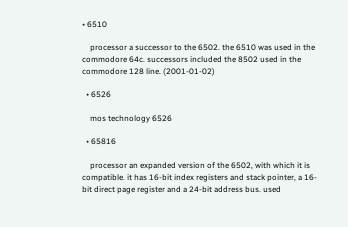• 6510

    processor a successor to the 6502. the 6510 was used in the commodore 64c. successors included the 8502 used in the commodore 128 line. (2001-01-02)

  • 6526

    mos technology 6526

  • 65816

    processor an expanded version of the 6502, with which it is compatible. it has 16-bit index registers and stack pointer, a 16-bit direct page register and a 24-bit address bus. used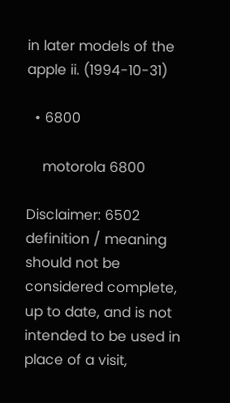in later models of the apple ii. (1994-10-31)

  • 6800

    motorola 6800

Disclaimer: 6502 definition / meaning should not be considered complete, up to date, and is not intended to be used in place of a visit,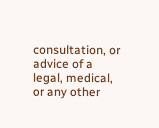consultation, or advice of a legal, medical, or any other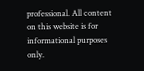professional. All content on this website is for informational purposes only.